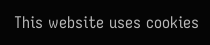This website uses cookies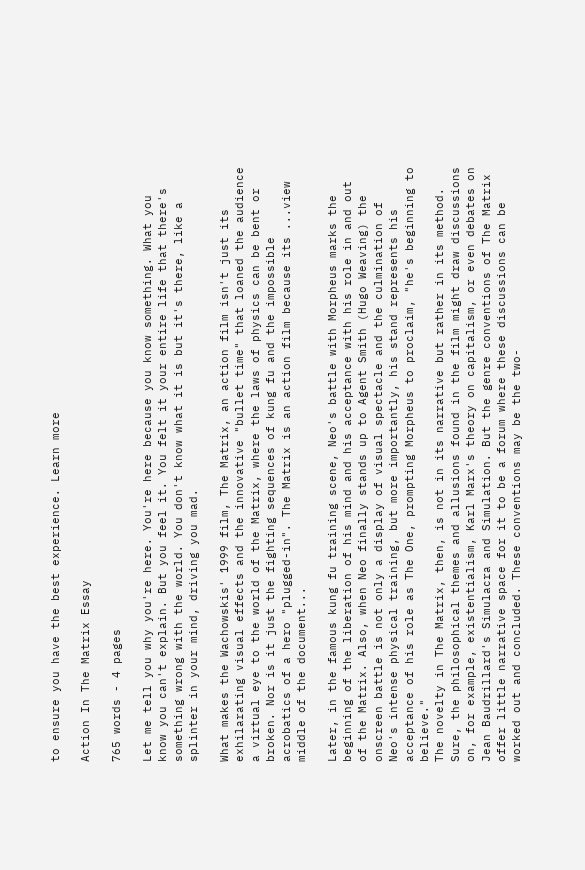to ensure you have the best experience. Learn more

Action In The Matrix Essay

765 words - 4 pages

Let me tell you why you're here. You're here because you know something. What you know you can't explain. But you feel it. You felt it your entire life that there's something wrong with the world. You don't know what it is but it's there, like a splinter in your mind, driving you mad.

What makes the Wachowskis' 1999 film, The Matrix, an action film isn't just its exhilarating visual effects and the innovative "bullet time" that loaned the audience a virtual eye to the world of the Matrix, where the laws of physics can be bent or broken. Nor is it just the fighting sequences of kung fu and the impossible acrobatics of a hero "plugged-in". The Matrix is an action film because its ...view middle of the document...

Later, in the famous kung fu training scene, Neo's battle with Morpheus marks the beginning of the liberation of his mind and his acceptance with his role in and out of the Matrix. Also, when Neo finally stands up to Agent Smith (Hugo Weaving) the onscreen battle is not only a display of visual spectacle and the culmination of Neo's intense physical training, but more importantly, his stand represents his acceptance of his role as The One, prompting Morpheus to proclaim, "he's beginning to believe."
The novelty in The Matrix, then, is not in its narrative but rather in its method. Sure, the philosophical themes and allusions found in the film might draw discussions on, for example, existentialism, Karl Marx's theory on capitalism, or even debates on Jean Baudrillard's Simulacra and Simulation. But the genre conventions of The Matrix offer little narrative space for it to be a forum where these discussions can be worked out and concluded. These conventions may be the two-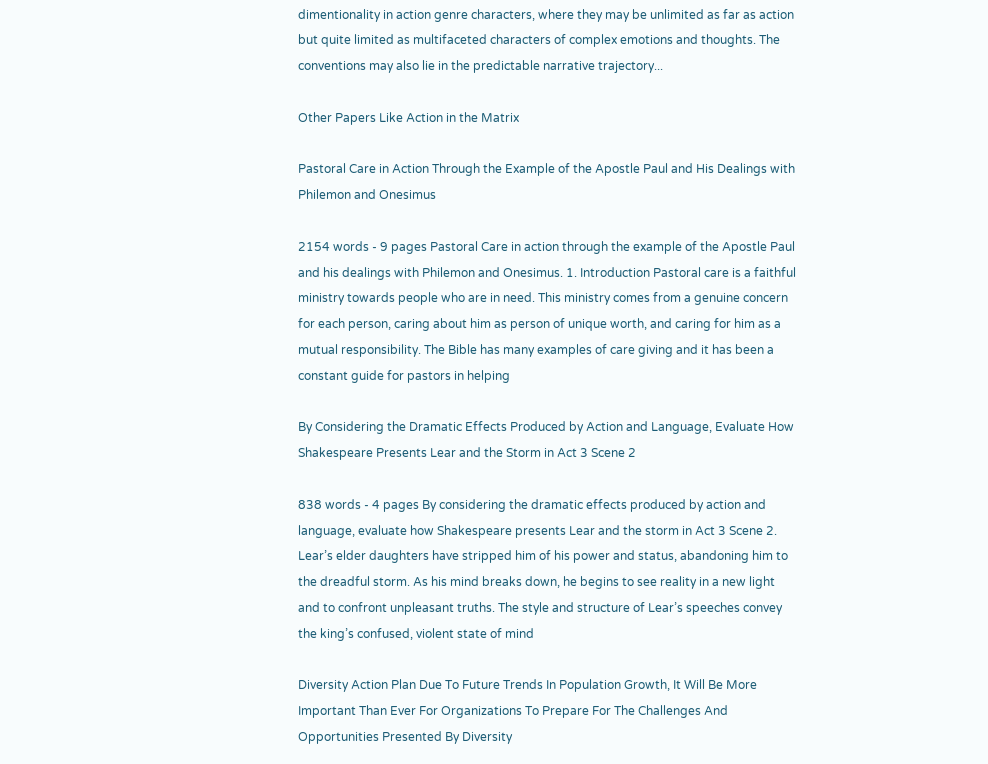dimentionality in action genre characters, where they may be unlimited as far as action but quite limited as multifaceted characters of complex emotions and thoughts. The conventions may also lie in the predictable narrative trajectory...

Other Papers Like Action in the Matrix

Pastoral Care in Action Through the Example of the Apostle Paul and His Dealings with Philemon and Onesimus

2154 words - 9 pages Pastoral Care in action through the example of the Apostle Paul and his dealings with Philemon and Onesimus. 1. Introduction Pastoral care is a faithful ministry towards people who are in need. This ministry comes from a genuine concern for each person, caring about him as person of unique worth, and caring for him as a mutual responsibility. The Bible has many examples of care giving and it has been a constant guide for pastors in helping

By Considering the Dramatic Effects Produced by Action and Language, Evaluate How Shakespeare Presents Lear and the Storm in Act 3 Scene 2

838 words - 4 pages By considering the dramatic effects produced by action and language, evaluate how Shakespeare presents Lear and the storm in Act 3 Scene 2. Lear’s elder daughters have stripped him of his power and status, abandoning him to the dreadful storm. As his mind breaks down, he begins to see reality in a new light and to confront unpleasant truths. The style and structure of Lear’s speeches convey the king’s confused, violent state of mind

Diversity Action Plan Due To Future Trends In Population Growth, It Will Be More Important Than Ever For Organizations To Prepare For The Challenges And Opportunities Presented By Diversity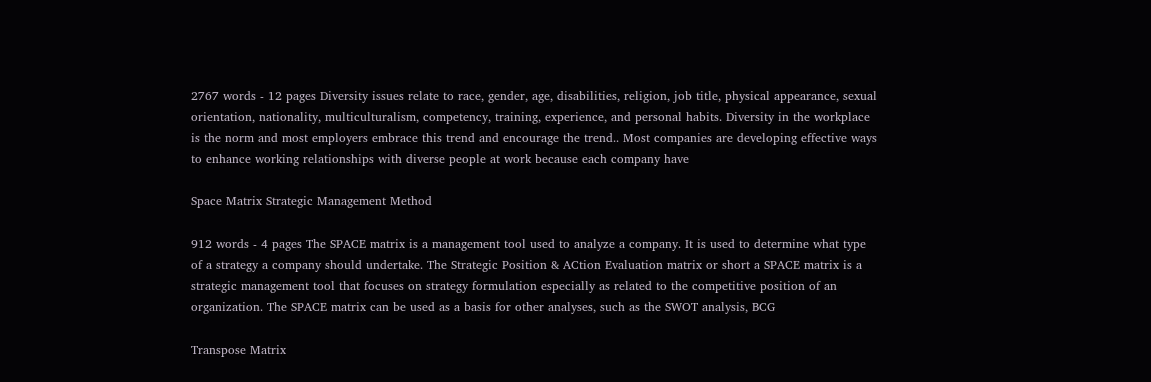2767 words - 12 pages Diversity issues relate to race, gender, age, disabilities, religion, job title, physical appearance, sexual orientation, nationality, multiculturalism, competency, training, experience, and personal habits. Diversity in the workplace is the norm and most employers embrace this trend and encourage the trend.. Most companies are developing effective ways to enhance working relationships with diverse people at work because each company have

Space Matrix Strategic Management Method

912 words - 4 pages The SPACE matrix is a management tool used to analyze a company. It is used to determine what type of a strategy a company should undertake. The Strategic Position & ACtion Evaluation matrix or short a SPACE matrix is a strategic management tool that focuses on strategy formulation especially as related to the competitive position of an organization. The SPACE matrix can be used as a basis for other analyses, such as the SWOT analysis, BCG

Transpose Matrix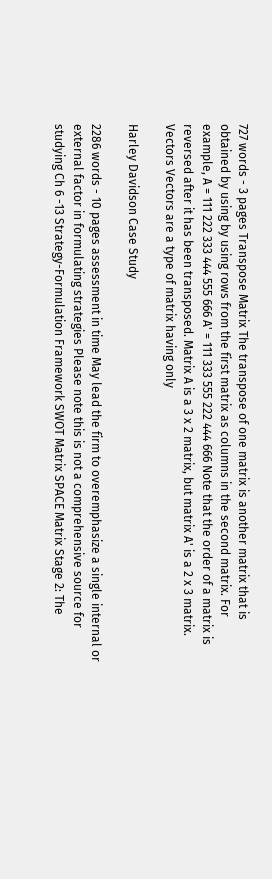727 words - 3 pages Transpose Matrix The transpose of one matrix is another matrix that is obtained by using by using rows from the first matrix as columns in the second matrix. For example, A = 111 222 333 444 555 666 A' = 111 333 555 222 444 666 Note that the order of a matrix is reversed after it has been transposed. Matrix A is a 3 x 2 matrix, but matrix A' is a 2 x 3 matrix. Vectors Vectors are a type of matrix having only

Harley Davidson Case Study

2286 words - 10 pages assessment in time May lead the firm to overemphasize a single internal or external factor in formulating strategies Please note this is not a comprehensive source for studying Ch 6 -13 Strategy-Formulation Framework SWOT Matrix SPACE Matrix Stage 2: The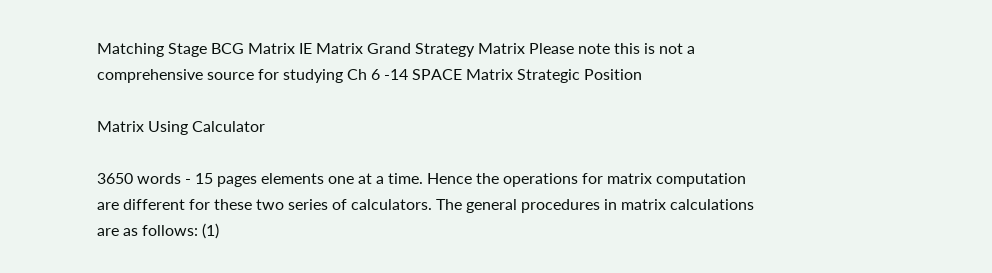Matching Stage BCG Matrix IE Matrix Grand Strategy Matrix Please note this is not a comprehensive source for studying Ch 6 -14 SPACE Matrix Strategic Position

Matrix Using Calculator

3650 words - 15 pages elements one at a time. Hence the operations for matrix computation are different for these two series of calculators. The general procedures in matrix calculations are as follows: (1)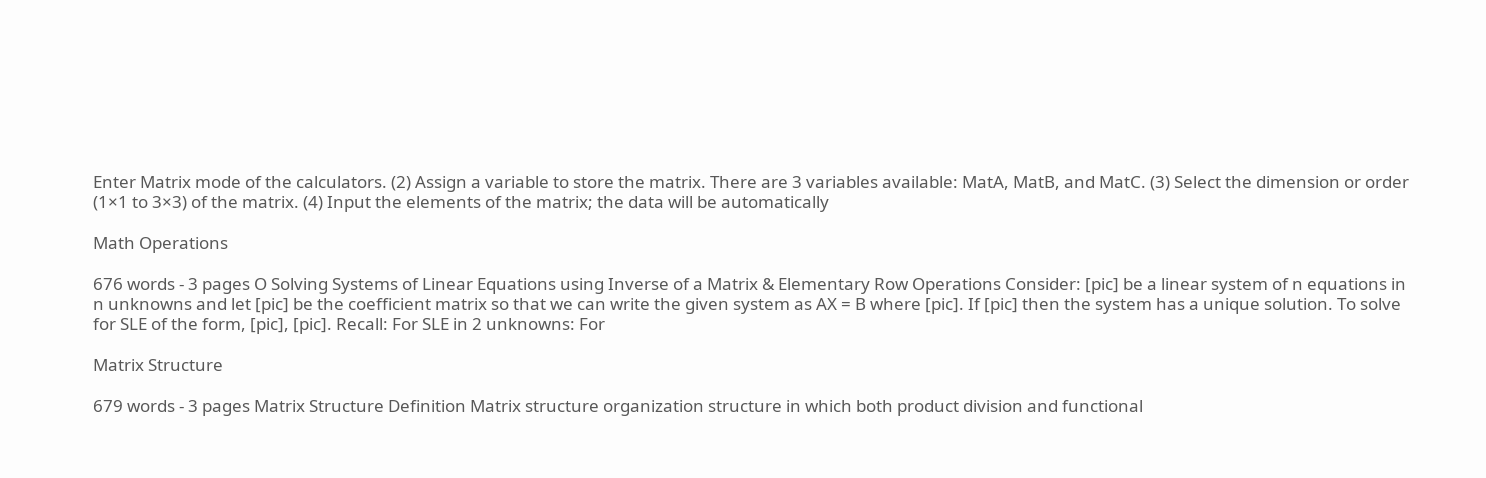Enter Matrix mode of the calculators. (2) Assign a variable to store the matrix. There are 3 variables available: MatA, MatB, and MatC. (3) Select the dimension or order (1×1 to 3×3) of the matrix. (4) Input the elements of the matrix; the data will be automatically

Math Operations

676 words - 3 pages O Solving Systems of Linear Equations using Inverse of a Matrix & Elementary Row Operations Consider: [pic] be a linear system of n equations in n unknowns and let [pic] be the coefficient matrix so that we can write the given system as AX = B where [pic]. If [pic] then the system has a unique solution. To solve for SLE of the form, [pic], [pic]. Recall: For SLE in 2 unknowns: For

Matrix Structure

679 words - 3 pages Matrix Structure Definition Matrix structure organization structure in which both product division and functional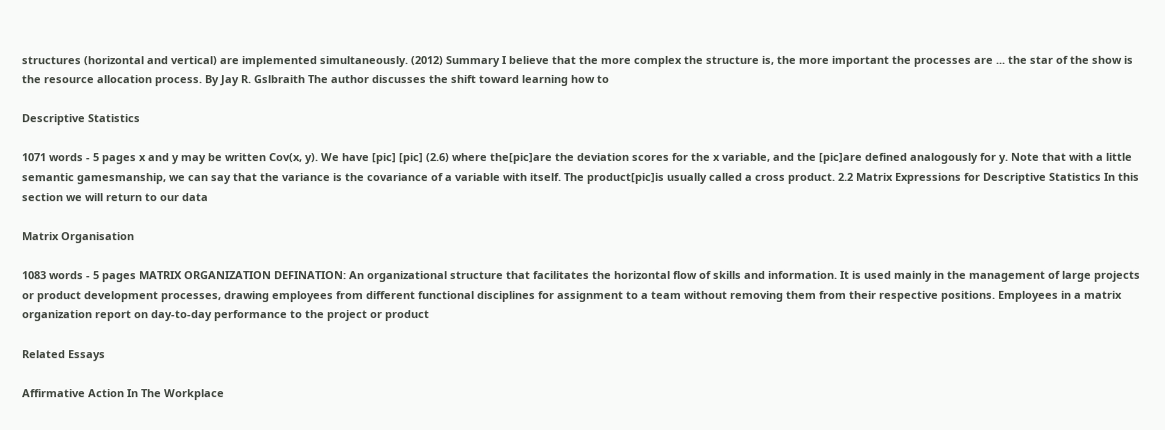structures (horizontal and vertical) are implemented simultaneously. (2012) Summary I believe that the more complex the structure is, the more important the processes are ... the star of the show is the resource allocation process. By Jay R. Gslbraith The author discusses the shift toward learning how to

Descriptive Statistics

1071 words - 5 pages x and y may be written Cov(x, y). We have [pic] [pic] (2.6) where the[pic]are the deviation scores for the x variable, and the [pic]are defined analogously for y. Note that with a little semantic gamesmanship, we can say that the variance is the covariance of a variable with itself. The product[pic]is usually called a cross product. 2.2 Matrix Expressions for Descriptive Statistics In this section we will return to our data

Matrix Organisation

1083 words - 5 pages MATRIX ORGANIZATION DEFINATION: An organizational structure that facilitates the horizontal flow of skills and information. It is used mainly in the management of large projects or product development processes, drawing employees from different functional disciplines for assignment to a team without removing them from their respective positions. Employees in a matrix organization report on day-to-day performance to the project or product

Related Essays

Affirmative Action In The Workplace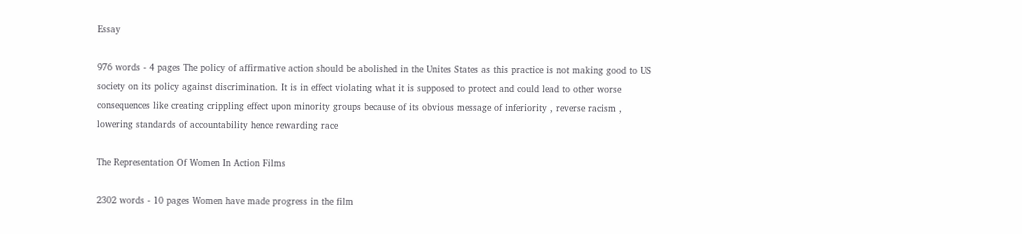Essay

976 words - 4 pages The policy of affirmative action should be abolished in the Unites States as this practice is not making good to US society on its policy against discrimination. It is in effect violating what it is supposed to protect and could lead to other worse consequences like creating crippling effect upon minority groups because of its obvious message of inferiority , reverse racism , lowering standards of accountability hence rewarding race

The Representation Of Women In Action Films

2302 words - 10 pages Women have made progress in the film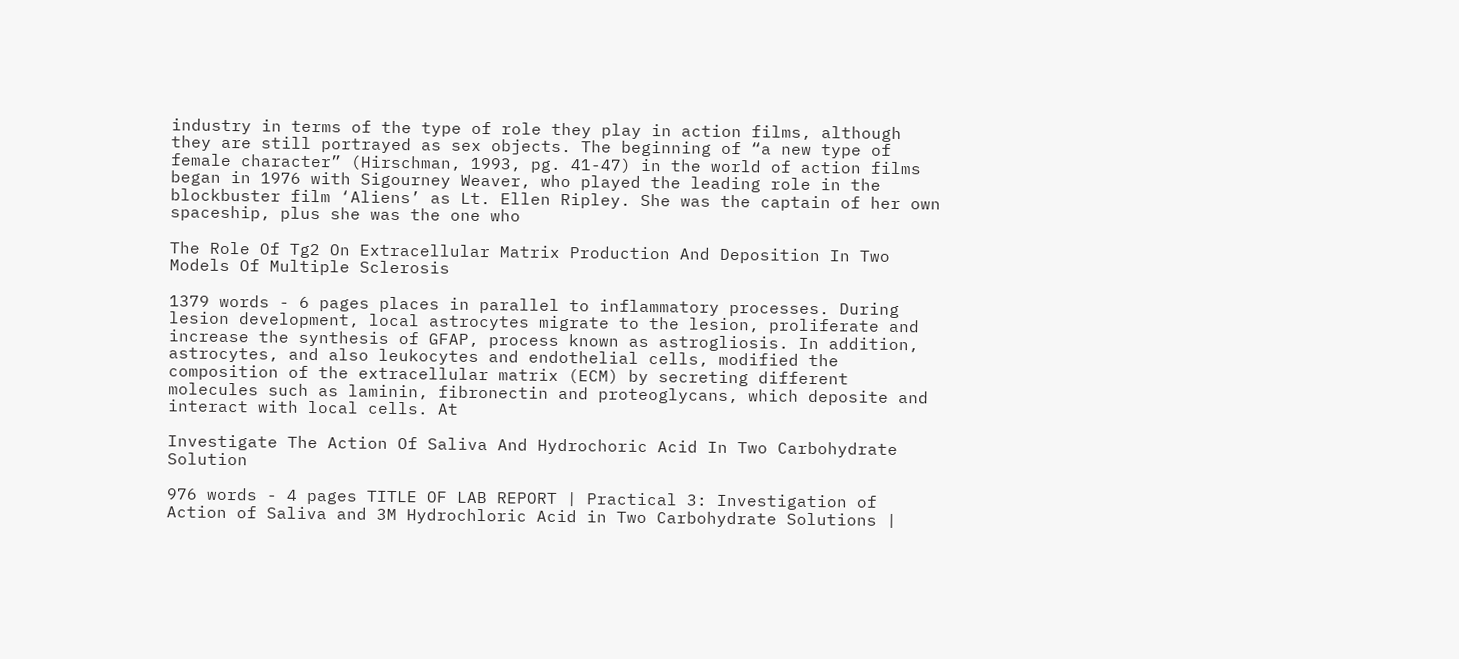industry in terms of the type of role they play in action films, although they are still portrayed as sex objects. The beginning of “a new type of female character” (Hirschman, 1993, pg. 41-47) in the world of action films began in 1976 with Sigourney Weaver, who played the leading role in the blockbuster film ‘Aliens’ as Lt. Ellen Ripley. She was the captain of her own spaceship, plus she was the one who

The Role Of Tg2 On Extracellular Matrix Production And Deposition In Two Models Of Multiple Sclerosis

1379 words - 6 pages places in parallel to inflammatory processes. During lesion development, local astrocytes migrate to the lesion, proliferate and increase the synthesis of GFAP, process known as astrogliosis. In addition, astrocytes, and also leukocytes and endothelial cells, modified the composition of the extracellular matrix (ECM) by secreting different molecules such as laminin, fibronectin and proteoglycans, which deposite and interact with local cells. At

Investigate The Action Of Saliva And Hydrochoric Acid In Two Carbohydrate Solution

976 words - 4 pages TITLE OF LAB REPORT | Practical 3: Investigation of Action of Saliva and 3M Hydrochloric Acid in Two Carbohydrate Solutions |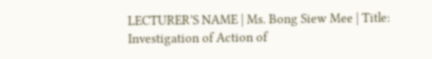LECTURER’S NAME | Ms. Bong Siew Mee | Title: Investigation of Action of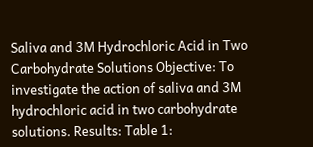Saliva and 3M Hydrochloric Acid in Two Carbohydrate Solutions Objective: To investigate the action of saliva and 3M hydrochloric acid in two carbohydrate solutions. Results: Table 1: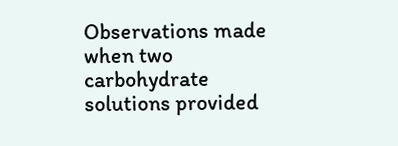Observations made when two carbohydrate solutions provided